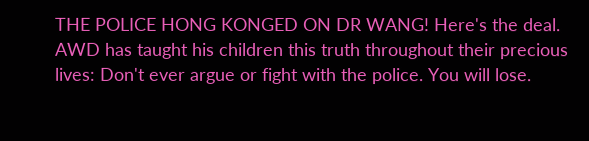THE POLICE HONG KONGED ON DR WANG! Here's the deal. AWD has taught his children this truth throughout their precious lives: Don't ever argue or fight with the police. You will lose.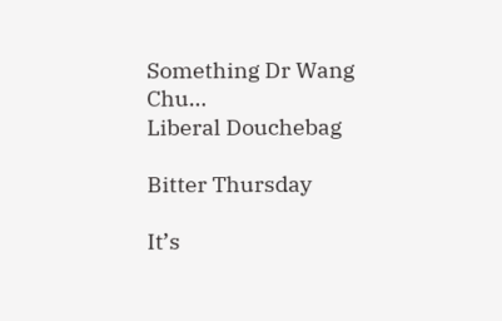Something Dr Wang Chu...
Liberal Douchebag

Bitter Thursday

It’s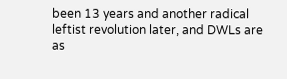been 13 years and another radical leftist revolution later, and DWLs are as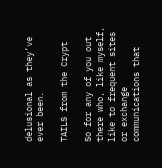delusional as they’ve ever been.

TAILS from the Crypt

So for any of you out there who, like myself, like to frequent sites or exchange communications that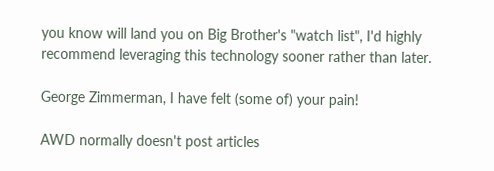you know will land you on Big Brother's "watch list", I'd highly recommend leveraging this technology sooner rather than later.

George Zimmerman, I have felt (some of) your pain!

AWD normally doesn't post articles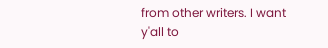from other writers. I want y'all to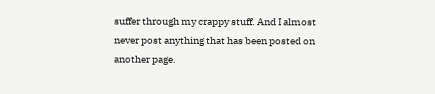suffer through my crappy stuff. And I almost never post anything that has been posted on another page.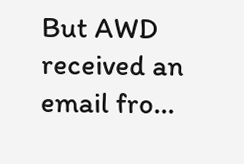But AWD received an email fro...